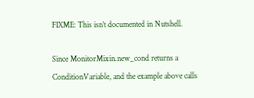FIXME: This isn’t documented in Nutshell.

Since MonitorMixin.new_cond returns a ConditionVariable, and the example above calls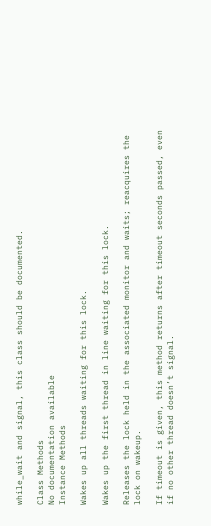while_wait and signal, this class should be documented.

Class Methods
No documentation available
Instance Methods

Wakes up all threads waiting for this lock.

Wakes up the first thread in line waiting for this lock.

Releases the lock held in the associated monitor and waits; reacquires the lock on wakeup.

If timeout is given, this method returns after timeout seconds passed, even if no other thread doesn’t signal.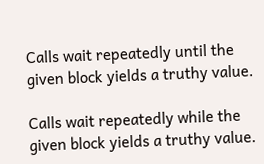Calls wait repeatedly until the given block yields a truthy value.

Calls wait repeatedly while the given block yields a truthy value.